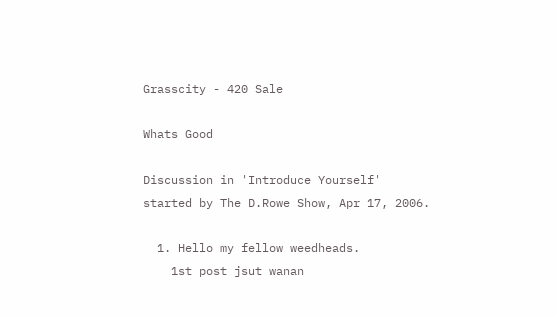Grasscity - 420 Sale

Whats Good

Discussion in 'Introduce Yourself' started by The D.Rowe Show, Apr 17, 2006.

  1. Hello my fellow weedheads.
    1st post jsut wanan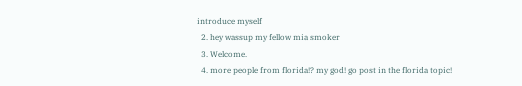introduce myself
  2. hey wassup my fellow mia smoker
  3. Welcome.
  4. more people from florida!? my god! go post in the florida topic!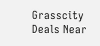Grasscity Deals Near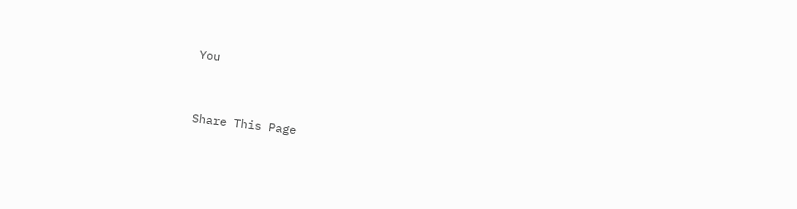You


Share This Page